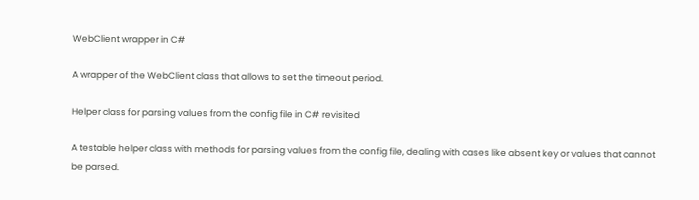WebClient wrapper in C#

A wrapper of the WebClient class that allows to set the timeout period.

Helper class for parsing values from the config file in C# revisited

A testable helper class with methods for parsing values from the config file, dealing with cases like absent key or values that cannot be parsed.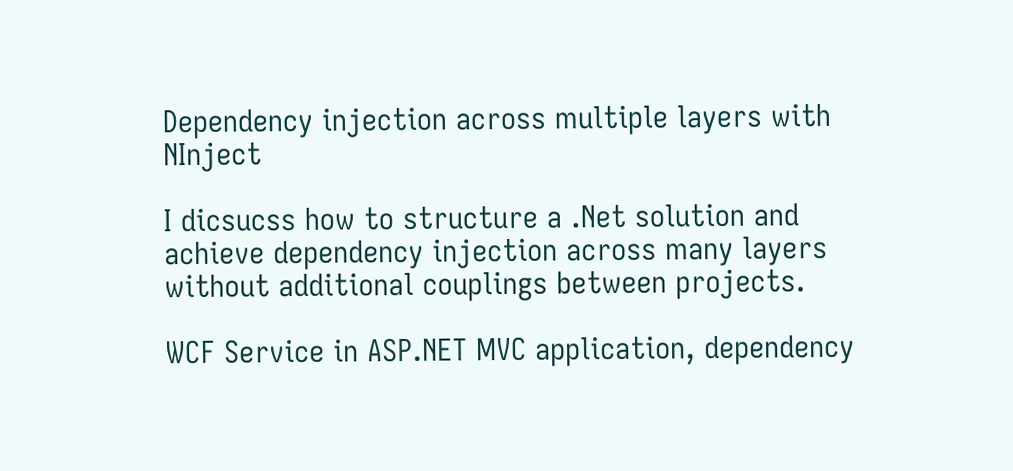Dependency injection across multiple layers with NInject

I dicsucss how to structure a .Net solution and achieve dependency injection across many layers without additional couplings between projects.

WCF Service in ASP.NET MVC application, dependency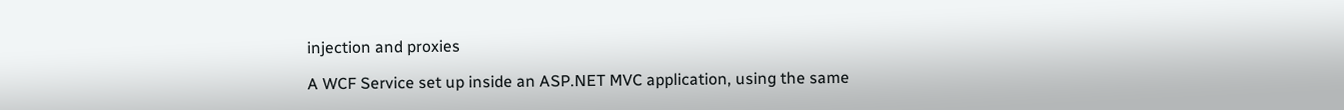injection and proxies

A WCF Service set up inside an ASP.NET MVC application, using the same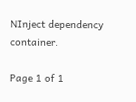NInject dependency container.

Page 1 of 1